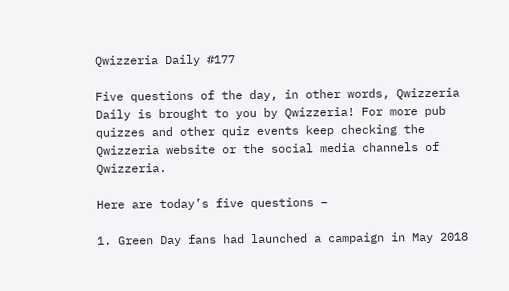Qwizzeria Daily #177

Five questions of the day, in other words, Qwizzeria Daily is brought to you by Qwizzeria! For more pub quizzes and other quiz events keep checking the Qwizzeria website or the social media channels of Qwizzeria.

Here are today’s five questions –

1. Green Day fans had launched a campaign in May 2018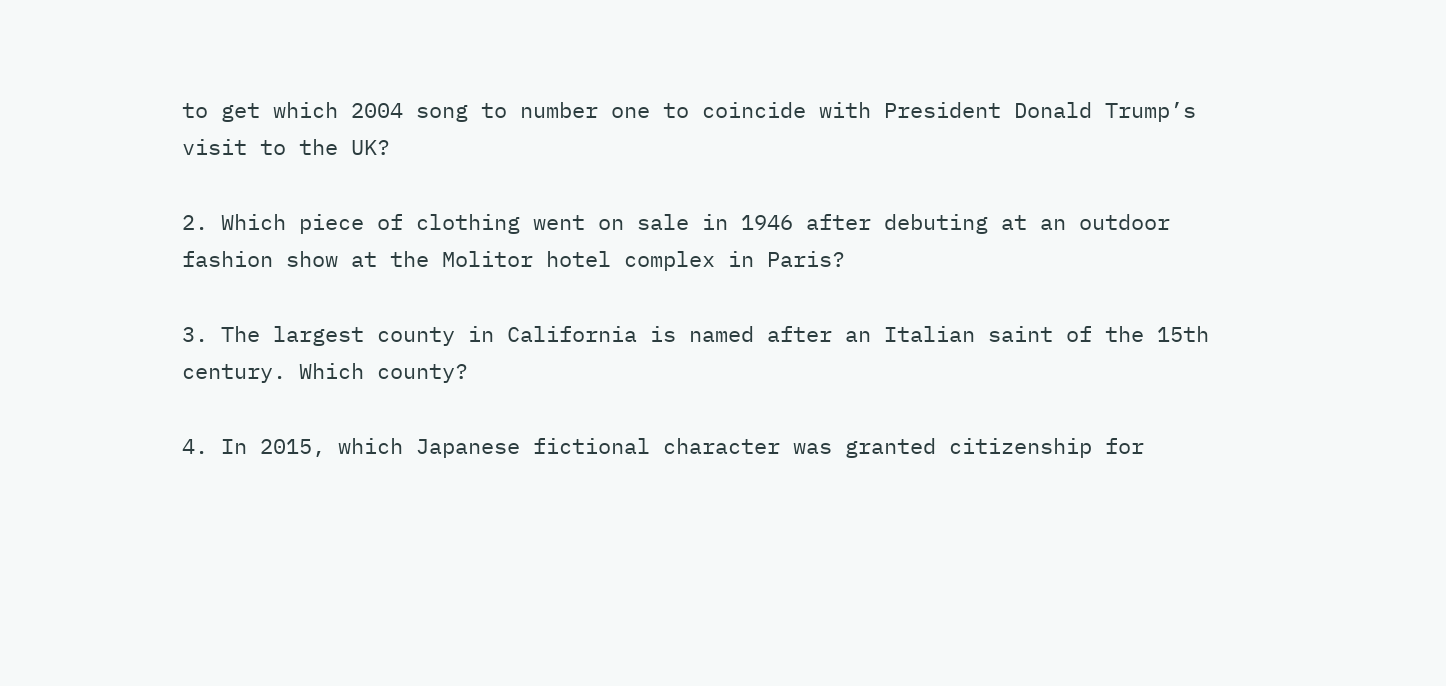to get which 2004 song to number one to coincide with President Donald Trump’s visit to the UK?

2. Which piece of clothing went on sale in 1946 after debuting at an outdoor fashion show at the Molitor hotel complex in Paris?

3. The largest county in California is named after an Italian saint of the 15th century. Which county?

4. In 2015, which Japanese fictional character was granted citizenship for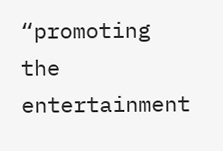“promoting the entertainment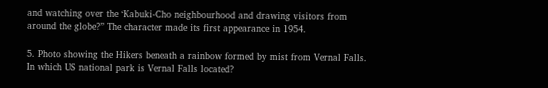and watching over the ‘Kabuki-Cho neighbourhood and drawing visitors from around the globe?” The character made its first appearance in 1954.

5. Photo showing the Hikers beneath a rainbow formed by mist from Vernal Falls. In which US national park is Vernal Falls located?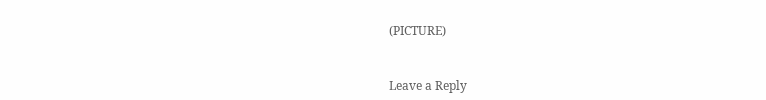(PICTURE)


Leave a Reply